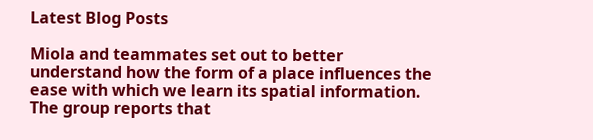Latest Blog Posts

Miola and teammates set out to better understand how the form of a place influences the ease with which we learn its spatial information.  The group reports that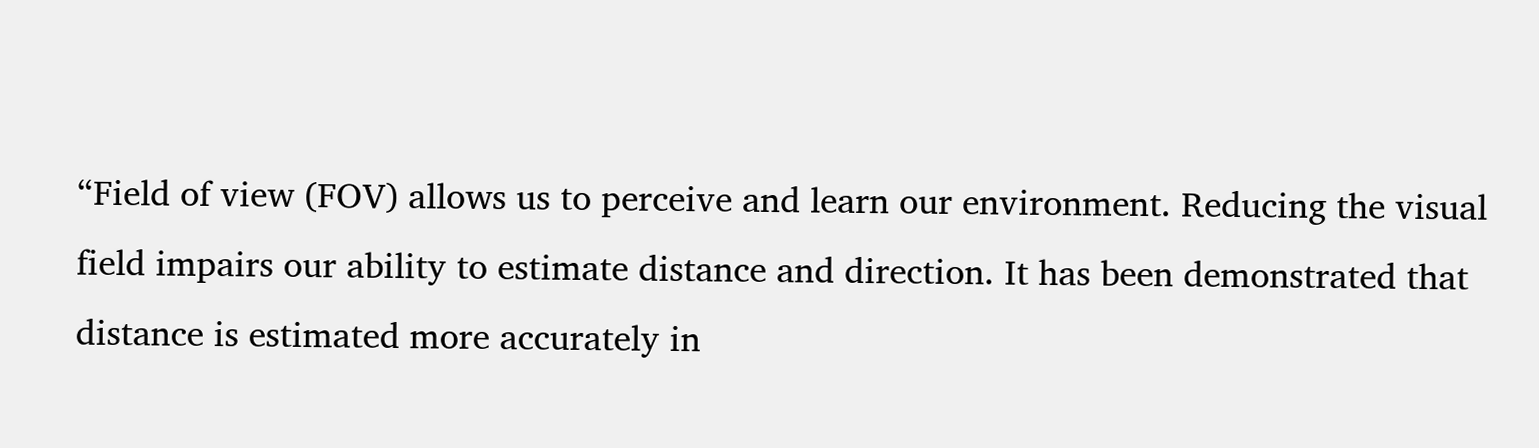“Field of view (FOV) allows us to perceive and learn our environment. Reducing the visual field impairs our ability to estimate distance and direction. It has been demonstrated that distance is estimated more accurately in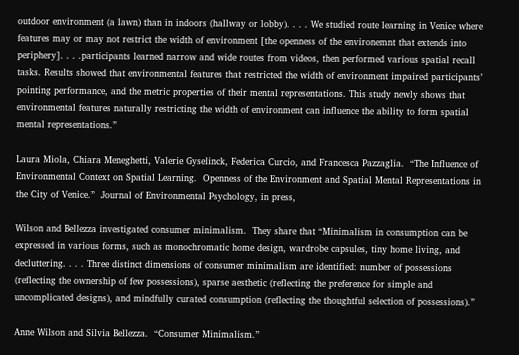outdoor environment (a lawn) than in indoors (hallway or lobby). . . . We studied route learning in Venice where features may or may not restrict the width of environment [the openness of the environemnt that extends into periphery]. . . .participants learned narrow and wide routes from videos, then performed various spatial recall tasks. Results showed that environmental features that restricted the width of environment impaired participants’ pointing performance, and the metric properties of their mental representations. This study newly shows that environmental features naturally restricting the width of environment can influence the ability to form spatial mental representations.”

Laura Miola, Chiara Meneghetti, Valerie Gyselinck, Federica Curcio, and Francesca Pazzaglia.  “The Influence of Environmental Context on Spatial Learning.  Openness of the Environment and Spatial Mental Representations in the City of Venice.”  Journal of Environmental Psychology, in press,

Wilson and Bellezza investigated consumer minimalism.  They share that “Minimalism in consumption can be expressed in various forms, such as monochromatic home design, wardrobe capsules, tiny home living, and decluttering. . . . Three distinct dimensions of consumer minimalism are identified: number of possessions (reflecting the ownership of few possessions), sparse aesthetic (reflecting the preference for simple and uncomplicated designs), and mindfully curated consumption (reflecting the thoughtful selection of possessions).”

Anne Wilson and Silvia Bellezza.  “Consumer Minimalism.”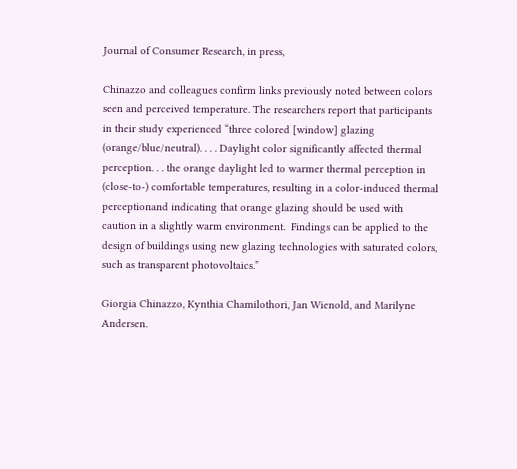Journal of Consumer Research, in press,

Chinazzo and colleagues confirm links previously noted between colors seen and perceived temperature. The researchers report that participants in their study experienced “three colored [window] glazing (orange/blue/neutral). . . . Daylight color significantly affected thermal perception. . . the orange daylight led to warmer thermal perception in (close-to-) comfortable temperatures, resulting in a color-induced thermal perceptionand indicating that orange glazing should be used with caution in a slightly warm environment.  Findings can be applied to the design of buildings using new glazing technologies with saturated colors, such as transparent photovoltaics.”

Giorgia Chinazzo, Kynthia Chamilothori, Jan Wienold, and Marilyne Andersen.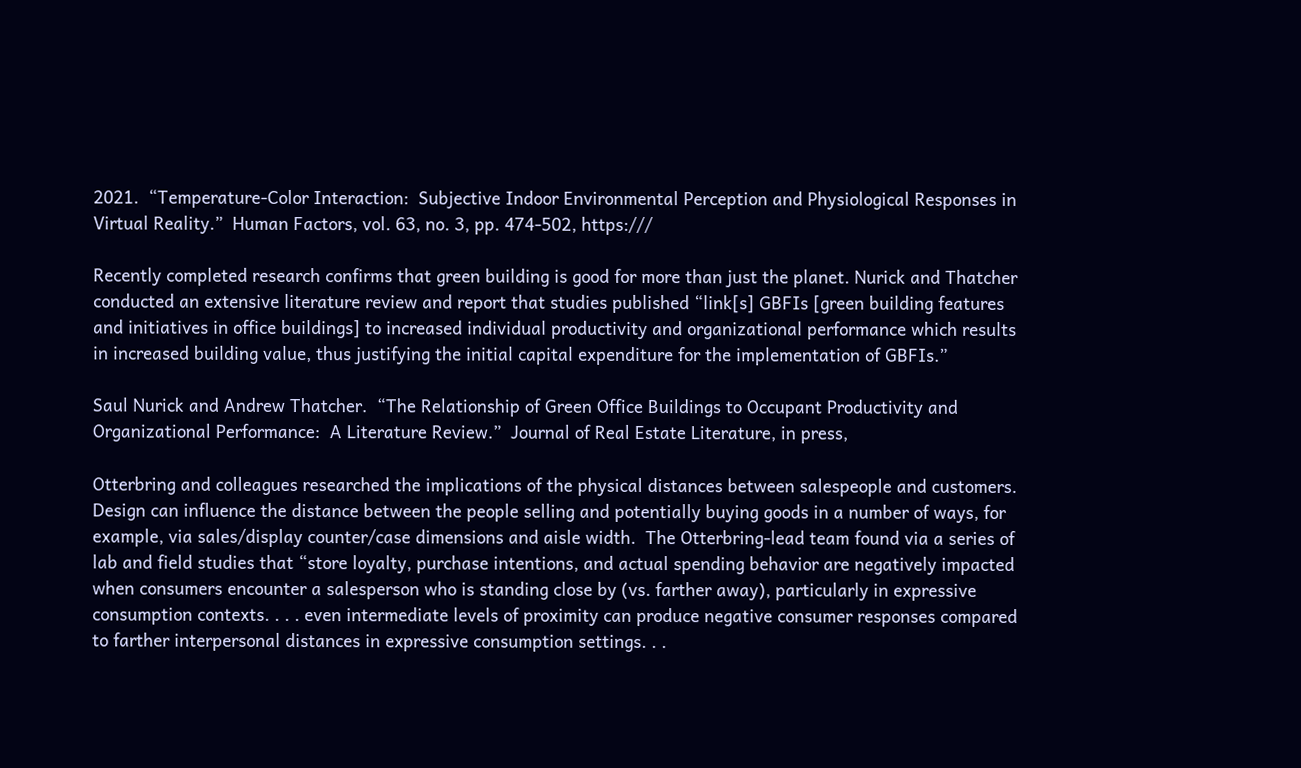2021.  “Temperature-Color Interaction:  Subjective Indoor Environmental Perception and Physiological Responses in Virtual Reality.”  Human Factors, vol. 63, no. 3, pp. 474-502, https:///

Recently completed research confirms that green building is good for more than just the planet. Nurick and Thatcher conducted an extensive literature review and report that studies published “link[s] GBFIs [green building features and initiatives in office buildings] to increased individual productivity and organizational performance which results in increased building value, thus justifying the initial capital expenditure for the implementation of GBFIs.”

Saul Nurick and Andrew Thatcher.  “The Relationship of Green Office Buildings to Occupant Productivity and Organizational Performance:  A Literature Review.”  Journal of Real Estate Literature, in press,

Otterbring and colleagues researched the implications of the physical distances between salespeople and customers.  Design can influence the distance between the people selling and potentially buying goods in a number of ways, for example, via sales/display counter/case dimensions and aisle width.  The Otterbring-lead team found via a series of lab and field studies that “store loyalty, purchase intentions, and actual spending behavior are negatively impacted when consumers encounter a salesperson who is standing close by (vs. farther away), particularly in expressive consumption contexts. . . . even intermediate levels of proximity can produce negative consumer responses compared to farther interpersonal distances in expressive consumption settings. . .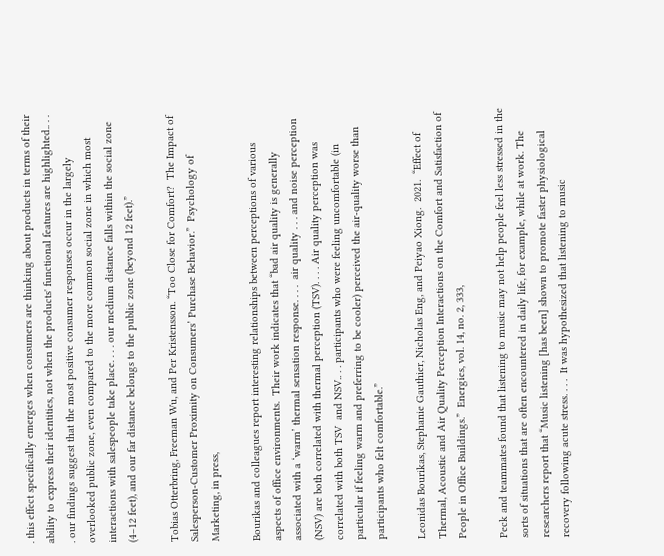. this effect specifically emerges when consumers are thinking about products in terms of their ability to express their identities, not when the products' functional features are highlighted.. . . . our findings suggest that the most positive consumer responses occur in the largely overlooked public zone, even compared to the more common social zone in which most interactions with salespeople take place. . . . our medium distance falls within the social zone (4–12 feet), and our far distance belongs to the public zone (beyond 12 feet).”

Tobias Otterbring, Freeman Wu, and Per Kristensson. “Too Close for Comfort?  The Impact of Salesperson-Customer Proximity on Consumers’ Purchase Behavior.”  Psychology of Marketing, in press,

Bourikas and colleagues report interesting relationships between perceptions of various aspects of office environments.  Their work indicates that “bad air quality is generally associated with a ‘warm’ thermal sensation response. . . .  air quality . . . and noise perception (NSV) are both correlated with thermal perception (TSV). . . . Air quality perception was correlated with both TSV  and NSV.. . . participants who were feeling uncomfortable (in particular if feeling warm and preferring to be cooler) perceived the air-quality worse than participants who felt comfortable.”

Leonidas Bourikas, Stephanie Gauthier, Nicholas Eng, and Peiyao Xiong.  2021.  “Effect of Thermal, Acoustic and Air Quality Perception Interactions on the Comfort and Satisfaction of People in Office Buildings.”  Energies, vol. 14, no. 2, 333,

Peck and teammates found that listening to music may not help people feel less stressed in the sorts of situations that are often encountered in daily life, for example, while at work. The researchers report that “Music listening [has been] shown to promote faster physiological recovery following acute stress. . . .  It was hypothesized that listening to music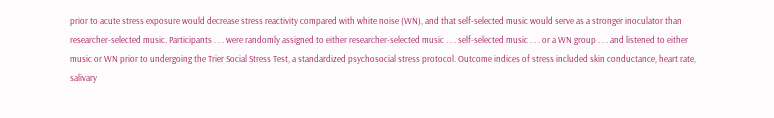prior to acute stress exposure would decrease stress reactivity compared with white noise (WN), and that self-selected music would serve as a stronger inoculator than researcher-selected music. Participants . . . were randomly assigned to either researcher-selected music . . . self-selected music . . . or a WN group . . . and listened to either music or WN prior to undergoing the Trier Social Stress Test, a standardized psychosocial stress protocol. Outcome indices of stress included skin conductance, heart rate, salivary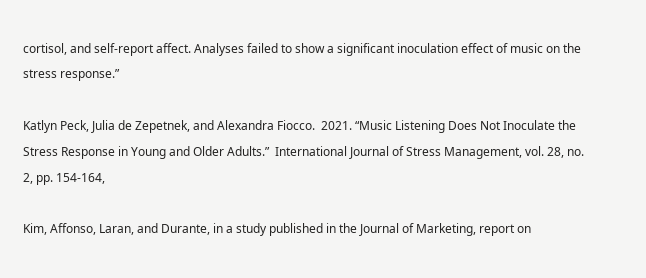cortisol, and self-report affect. Analyses failed to show a significant inoculation effect of music on the stress response.”

Katlyn Peck, Julia de Zepetnek, and Alexandra Fiocco.  2021. “Music Listening Does Not Inoculate the Stress Response in Young and Older Adults.”  International Journal of Stress Management, vol. 28, no. 2, pp. 154-164,

Kim, Affonso, Laran, and Durante, in a study published in the Journal of Marketing, report on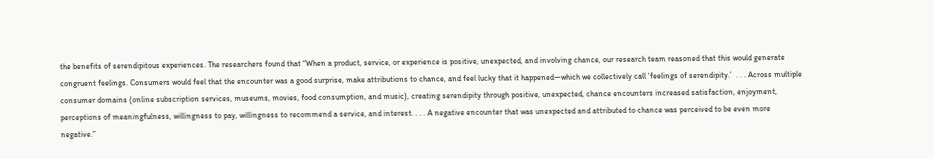the benefits of serendipitous experiences. The researchers found that “When a product, service, or experience is positive, unexpected, and involving chance, our research team reasoned that this would generate congruent feelings. Consumers would feel that the encounter was a good surprise, make attributions to chance, and feel lucky that it happened—which we collectively call ‘feelings of serendipity.’  . . . Across multiple consumer domains (online subscription services, museums, movies, food consumption, and music), creating serendipity through positive, unexpected, chance encounters increased satisfaction, enjoyment, perceptions of meaningfulness, willingness to pay, willingness to recommend a service, and interest. . . . A negative encounter that was unexpected and attributed to chance was perceived to be even more negative.”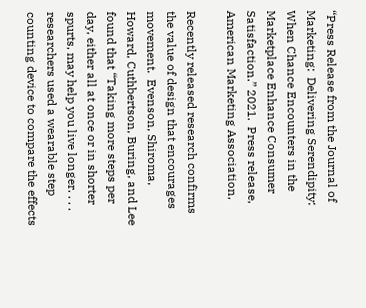“Press Release from the Journal of Marketing:  Delivering Serendipity:  When Chance Encounters in the Marketplace Enhance Consumer Satisfaction.” 2021.  Press release, American Marketing Association,

Recently released research confirms the value of design that encourages movement.  Evenson, Shiroma, Howard, Cuthbertson, Buring, and Lee found that “Taking more steps per day, either all at once or in shorter spurts, may help you live longer. . . . researchers used a wearable step counting device to compare the effects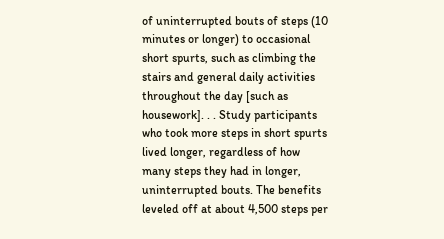of uninterrupted bouts of steps (10 minutes or longer) to occasional short spurts, such as climbing the stairs and general daily activities throughout the day [such as housework]. . . Study participants who took more steps in short spurts lived longer, regardless of how many steps they had in longer, uninterrupted bouts. The benefits leveled off at about 4,500 steps per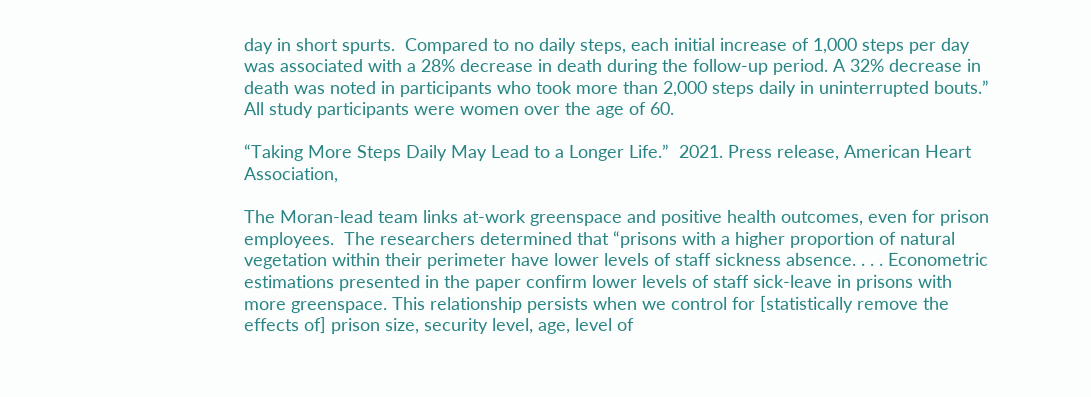day in short spurts.  Compared to no daily steps, each initial increase of 1,000 steps per day was associated with a 28% decrease in death during the follow-up period. A 32% decrease in death was noted in participants who took more than 2,000 steps daily in uninterrupted bouts.”  All study participants were women over the age of 60.

“Taking More Steps Daily May Lead to a Longer Life.”  2021. Press release, American Heart Association,

The Moran-lead team links at-work greenspace and positive health outcomes, even for prison employees.  The researchers determined that “prisons with a higher proportion of natural vegetation within their perimeter have lower levels of staff sickness absence. . . . Econometric estimations presented in the paper confirm lower levels of staff sick-leave in prisons with more greenspace. This relationship persists when we control for [statistically remove the effects of] prison size, security level, age, level of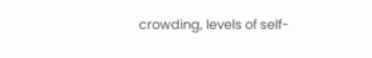crowding, levels of self-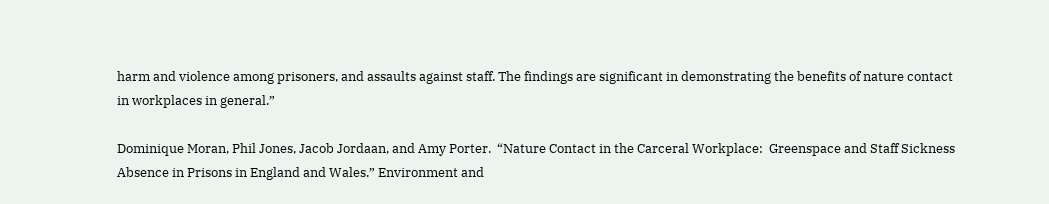harm and violence among prisoners, and assaults against staff. The findings are significant in demonstrating the benefits of nature contact in workplaces in general.”

Dominique Moran, Phil Jones, Jacob Jordaan, and Amy Porter.  “Nature Contact in the Carceral Workplace:  Greenspace and Staff Sickness Absence in Prisons in England and Wales.” Environment and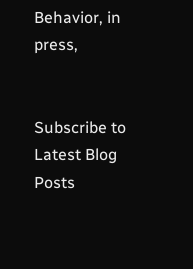Behavior, in press,


Subscribe to Latest Blog Posts